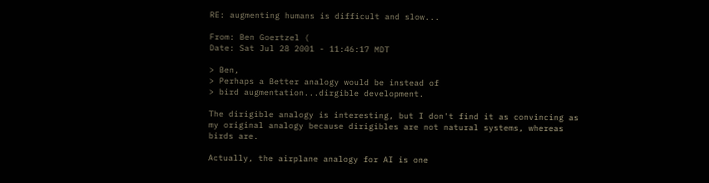RE: augmenting humans is difficult and slow...

From: Ben Goertzel (
Date: Sat Jul 28 2001 - 11:46:17 MDT

> Ben,
> Perhaps a Better analogy would be instead of
> bird augmentation...dirgible development.

The dirigible analogy is interesting, but I don't find it as convincing as
my original analogy because dirigibles are not natural systems, whereas
birds are.

Actually, the airplane analogy for AI is one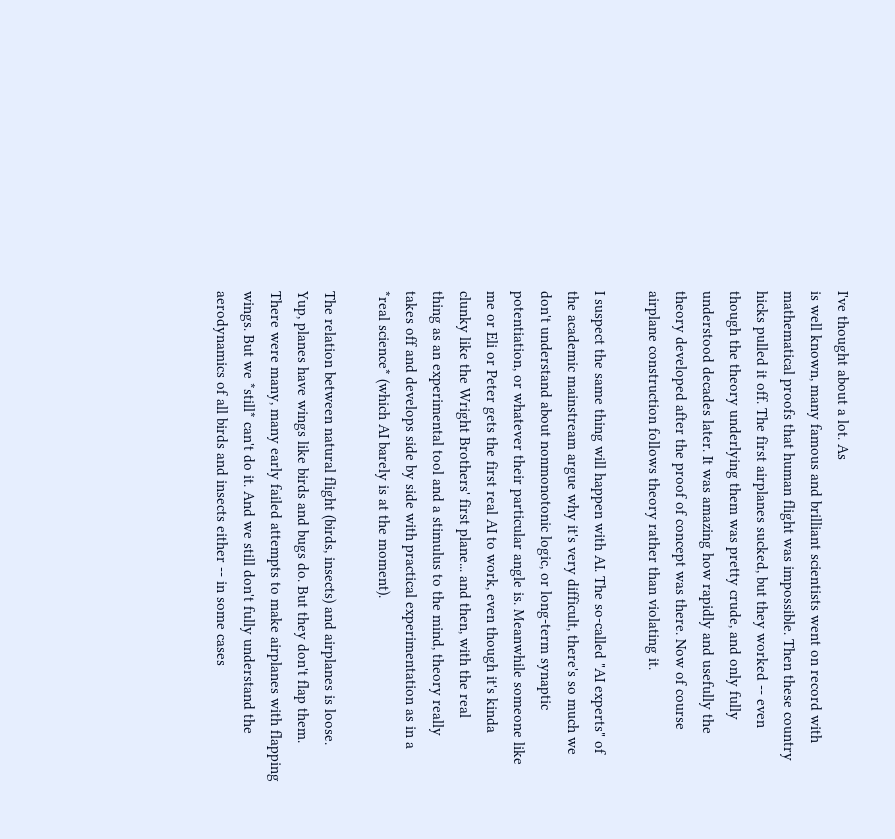I've thought about a lot. As
is well known, many famous and brilliant scientists went on record with
mathematical proofs that human flight was impossible. Then these country
hicks pulled it off. The first airplanes sucked, but they worked -- even
though the theory underlying them was pretty crude, and only fully
understood decades later. It was amazing how rapidly and usefully the
theory developed after the proof of concept was there. Now of course
airplane construction follows theory rather than violating it.

I suspect the same thing will happen with AI. The so-called "AI experts" of
the academic mainstream argue why it's very difficult, there's so much we
don't understand about nonmonotonic logic, or long-term synaptic
potentiation, or whatever their particular angle is. Meanwhile someone like
me or Eli or Peter gets the first real AI to work, even though it's kinda
clunky like the Wright Brothers' first plane... and then, with the real
thing as an experimental tool and a stimulus to the mind, theory really
takes off and develops side by side with practical experimentation as in a
*real science* (which AI barely is at the moment).

The relation between natural flight (birds, insects) and airplanes is loose.
Yup, planes have wings like birds and bugs do. But they don't flap them.
There were many, many early failed attempts to make airplanes with flapping
wings. But we *still* can't do it. And we still don't fully understand the
aerodynamics of all birds and insects either -- in some cases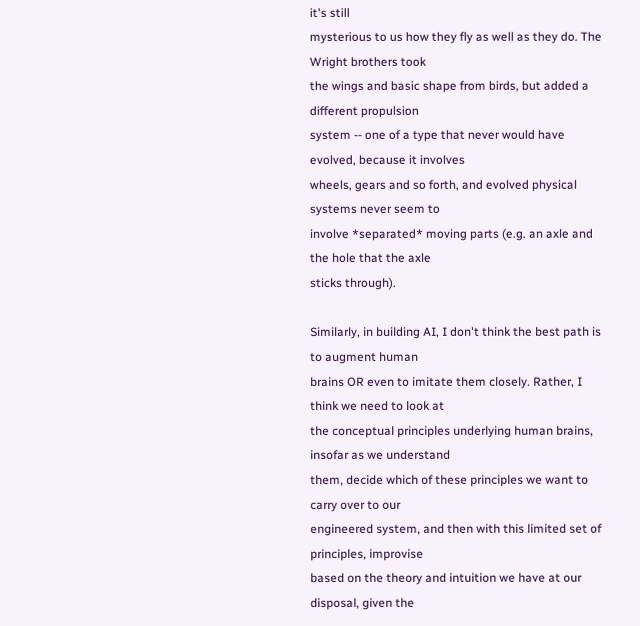it's still
mysterious to us how they fly as well as they do. The Wright brothers took
the wings and basic shape from birds, but added a different propulsion
system -- one of a type that never would have evolved, because it involves
wheels, gears and so forth, and evolved physical systems never seem to
involve *separated* moving parts (e.g. an axle and the hole that the axle
sticks through).

Similarly, in building AI, I don't think the best path is to augment human
brains OR even to imitate them closely. Rather, I think we need to look at
the conceptual principles underlying human brains, insofar as we understand
them, decide which of these principles we want to carry over to our
engineered system, and then with this limited set of principles, improvise
based on the theory and intuition we have at our disposal, given the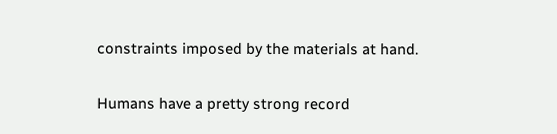constraints imposed by the materials at hand.

Humans have a pretty strong record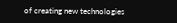of creating new technologies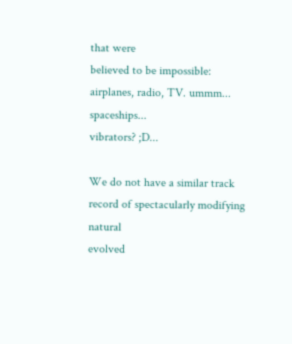that were
believed to be impossible: airplanes, radio, TV. ummm... spaceships...
vibrators? ;D...

We do not have a similar track record of spectacularly modifying natural
evolved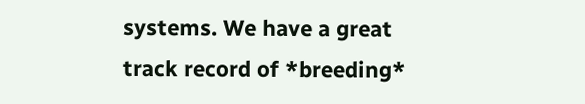systems. We have a great track record of *breeding*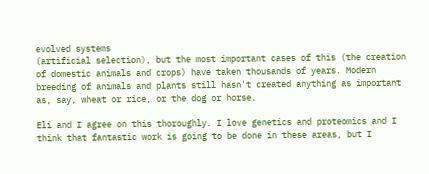evolved systems
(artificial selection), but the most important cases of this (the creation
of domestic animals and crops) have taken thousands of years. Modern
breeding of animals and plants still hasn't created anything as important
as, say, wheat or rice, or the dog or horse.

Eli and I agree on this thoroughly. I love genetics and proteomics and I
think that fantastic work is going to be done in these areas, but I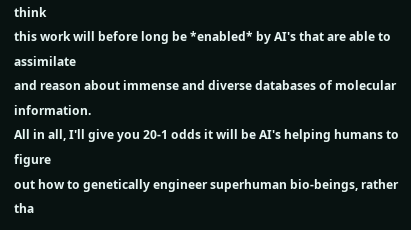think
this work will before long be *enabled* by AI's that are able to assimilate
and reason about immense and diverse databases of molecular information.
All in all, I'll give you 20-1 odds it will be AI's helping humans to figure
out how to genetically engineer superhuman bio-beings, rather tha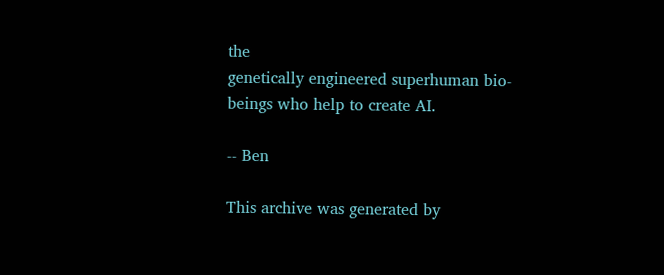the
genetically engineered superhuman bio-beings who help to create AI.

-- Ben

This archive was generated by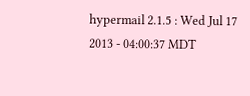hypermail 2.1.5 : Wed Jul 17 2013 - 04:00:37 MDT